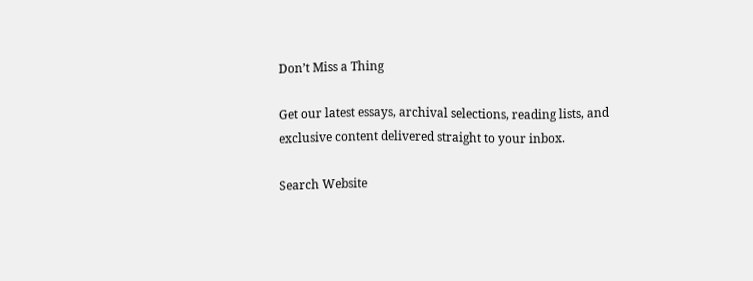Don’t Miss a Thing

Get our latest essays, archival selections, reading lists, and exclusive content delivered straight to your inbox.

Search Website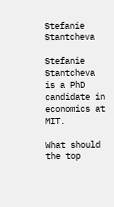Stefanie Stantcheva

Stefanie Stantcheva is a PhD candidate in economics at MIT.

What should the top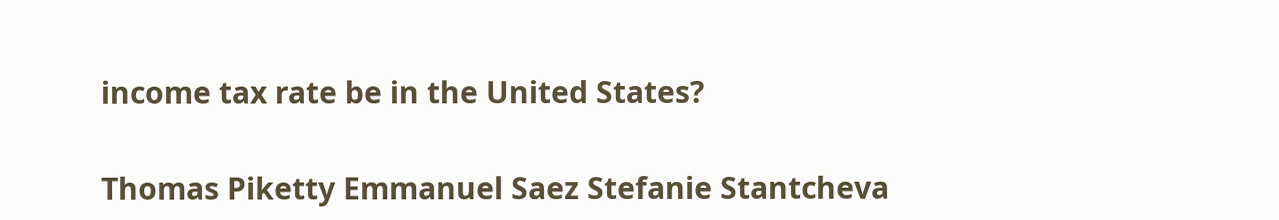income tax rate be in the United States?

Thomas Piketty Emmanuel Saez Stefanie Stantcheva